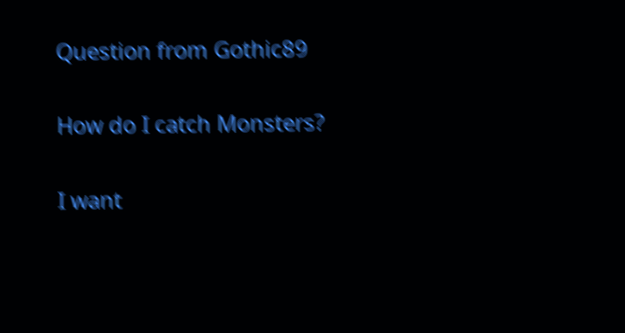Question from Gothic89

How do I catch Monsters?

I want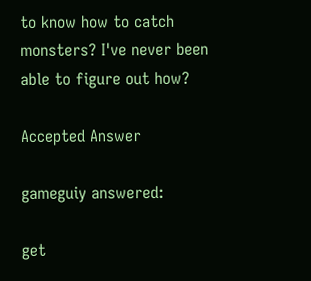to know how to catch monsters? I've never been able to figure out how?

Accepted Answer

gameguiy answered:

get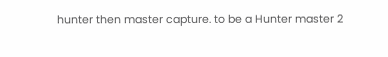hunter then master capture. to be a Hunter master 2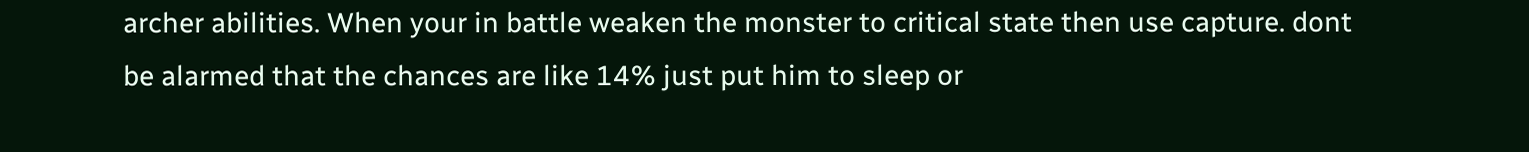archer abilities. When your in battle weaken the monster to critical state then use capture. dont be alarmed that the chances are like 14% just put him to sleep or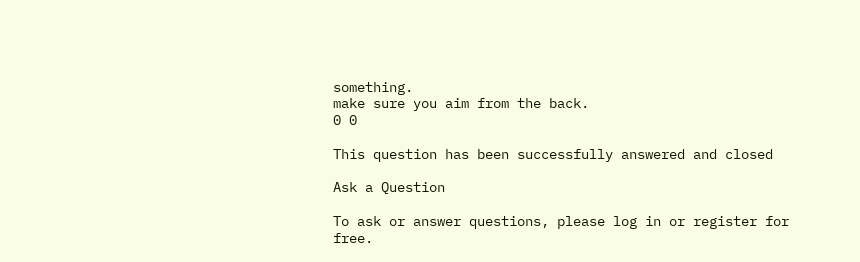something.
make sure you aim from the back.
0 0

This question has been successfully answered and closed

Ask a Question

To ask or answer questions, please log in or register for free.